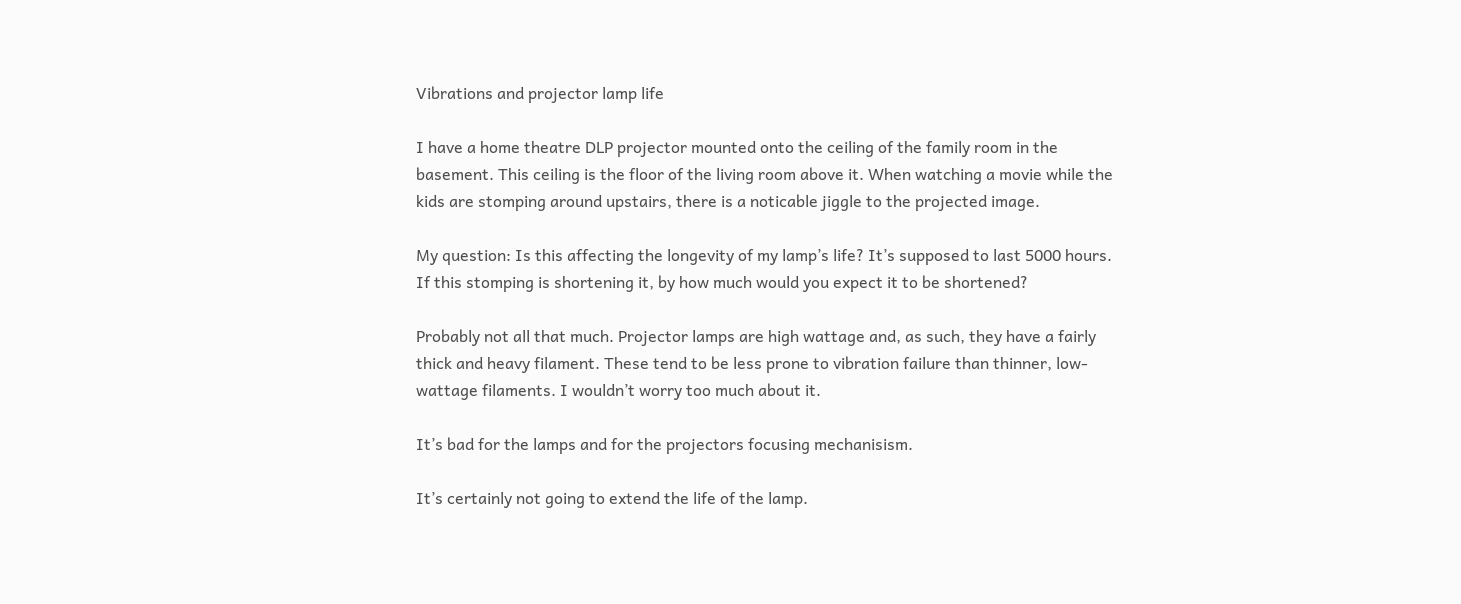Vibrations and projector lamp life

I have a home theatre DLP projector mounted onto the ceiling of the family room in the basement. This ceiling is the floor of the living room above it. When watching a movie while the kids are stomping around upstairs, there is a noticable jiggle to the projected image.

My question: Is this affecting the longevity of my lamp’s life? It’s supposed to last 5000 hours. If this stomping is shortening it, by how much would you expect it to be shortened?

Probably not all that much. Projector lamps are high wattage and, as such, they have a fairly thick and heavy filament. These tend to be less prone to vibration failure than thinner, low-wattage filaments. I wouldn’t worry too much about it.

It’s bad for the lamps and for the projectors focusing mechanisism.

It’s certainly not going to extend the life of the lamp.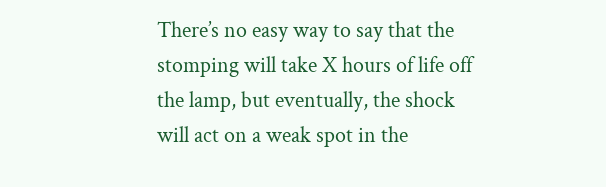There’s no easy way to say that the stomping will take X hours of life off the lamp, but eventually, the shock will act on a weak spot in the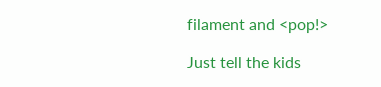filament and <pop!>

Just tell the kids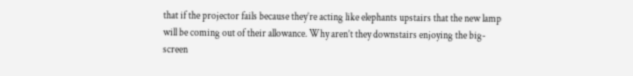that if the projector fails because they’re acting like elephants upstairs that the new lamp will be coming out of their allowance. Why aren’t they downstairs enjoying the big-screen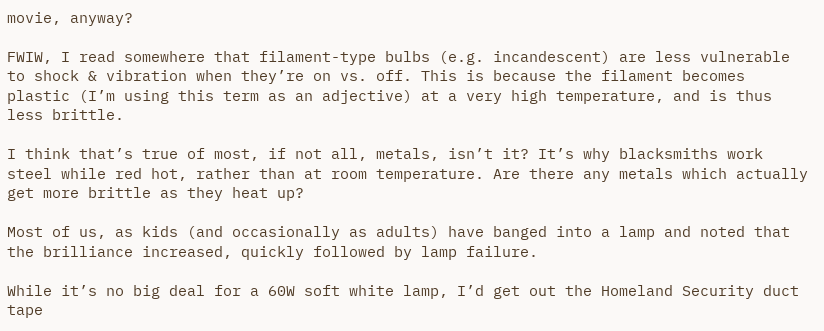movie, anyway?

FWIW, I read somewhere that filament-type bulbs (e.g. incandescent) are less vulnerable to shock & vibration when they’re on vs. off. This is because the filament becomes plastic (I’m using this term as an adjective) at a very high temperature, and is thus less brittle.

I think that’s true of most, if not all, metals, isn’t it? It’s why blacksmiths work steel while red hot, rather than at room temperature. Are there any metals which actually get more brittle as they heat up?

Most of us, as kids (and occasionally as adults) have banged into a lamp and noted that the brilliance increased, quickly followed by lamp failure.

While it’s no big deal for a 60W soft white lamp, I’d get out the Homeland Security duct tape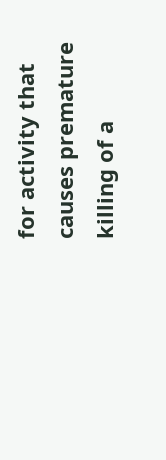for activity that causes premature killing of a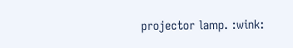projector lamp. :wink: